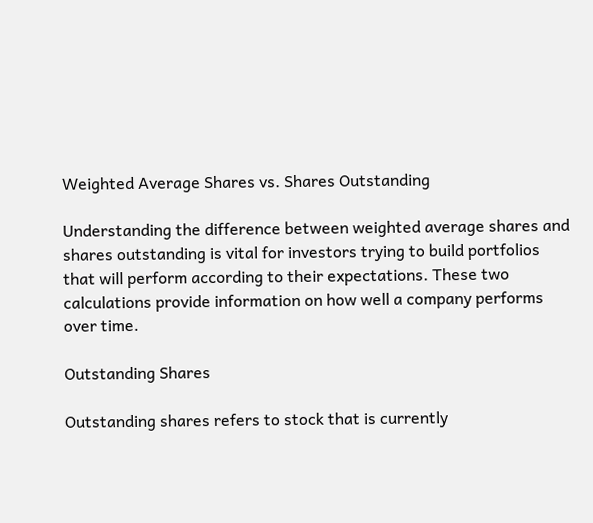Weighted Average Shares vs. Shares Outstanding

Understanding the difference between weighted average shares and shares outstanding is vital for investors trying to build portfolios that will perform according to their expectations. These two calculations provide information on how well a company performs over time.

Outstanding Shares

Outstanding shares refers to stock that is currently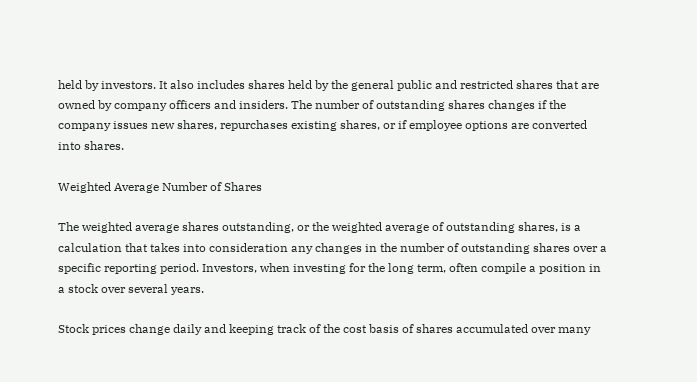held by investors. It also includes shares held by the general public and restricted shares that are owned by company officers and insiders. The number of outstanding shares changes if the company issues new shares, repurchases existing shares, or if employee options are converted into shares.

Weighted Average Number of Shares

The weighted average shares outstanding, or the weighted average of outstanding shares, is a calculation that takes into consideration any changes in the number of outstanding shares over a specific reporting period. Investors, when investing for the long term, often compile a position in a stock over several years.

Stock prices change daily and keeping track of the cost basis of shares accumulated over many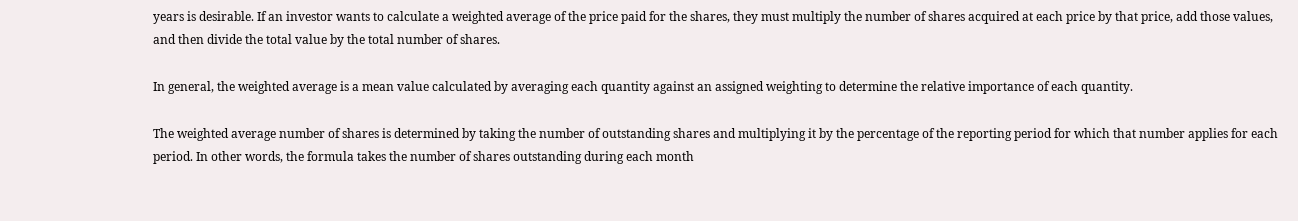years is desirable. If an investor wants to calculate a weighted average of the price paid for the shares, they must multiply the number of shares acquired at each price by that price, add those values, and then divide the total value by the total number of shares.

In general, the weighted average is a mean value calculated by averaging each quantity against an assigned weighting to determine the relative importance of each quantity.

The weighted average number of shares is determined by taking the number of outstanding shares and multiplying it by the percentage of the reporting period for which that number applies for each period. In other words, the formula takes the number of shares outstanding during each month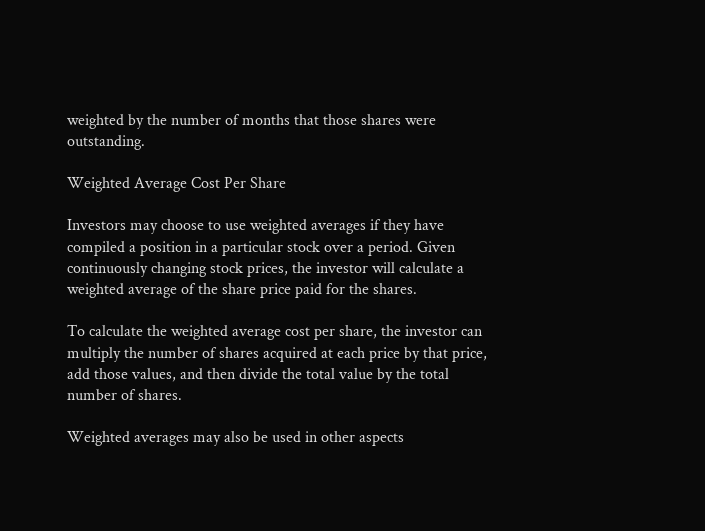weighted by the number of months that those shares were outstanding.

Weighted Average Cost Per Share

Investors may choose to use weighted averages if they have compiled a position in a particular stock over a period. Given continuously changing stock prices, the investor will calculate a weighted average of the share price paid for the shares.

To calculate the weighted average cost per share, the investor can multiply the number of shares acquired at each price by that price, add those values, and then divide the total value by the total number of shares.

Weighted averages may also be used in other aspects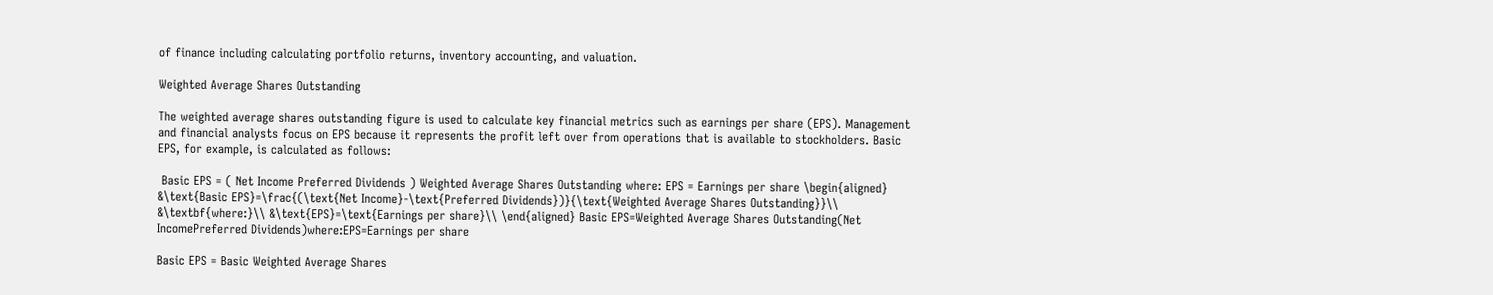of finance including calculating portfolio returns, inventory accounting, and valuation.

Weighted Average Shares Outstanding

The weighted average shares outstanding figure is used to calculate key financial metrics such as earnings per share (EPS). Management and financial analysts focus on EPS because it represents the profit left over from operations that is available to stockholders. Basic EPS, for example, is calculated as follows:

 Basic EPS = ( Net Income Preferred Dividends ) Weighted Average Shares Outstanding where: EPS = Earnings per share \begin{aligned} &\text{Basic EPS}=\frac{(\text{Net Income}-\text{Preferred Dividends})}{\text{Weighted Average Shares Outstanding}}\\ &\textbf{where:}\\ &\text{EPS}=\text{Earnings per share}\\ \end{aligned} Basic EPS=Weighted Average Shares Outstanding(Net IncomePreferred Dividends)where:EPS=Earnings per share

Basic EPS = Basic Weighted Average Shares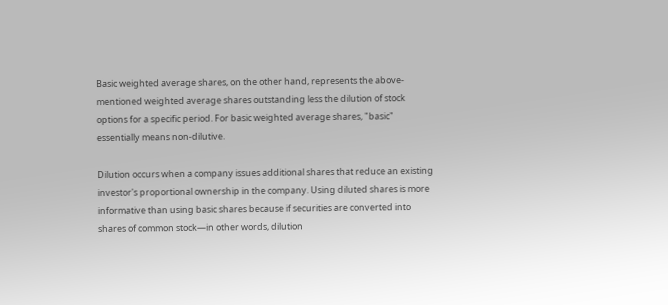Basic weighted average shares, on the other hand, represents the above-mentioned weighted average shares outstanding less the dilution of stock options for a specific period. For basic weighted average shares, "basic" essentially means non-dilutive.

Dilution occurs when a company issues additional shares that reduce an existing investor's proportional ownership in the company. Using diluted shares is more informative than using basic shares because if securities are converted into shares of common stock—in other words, dilution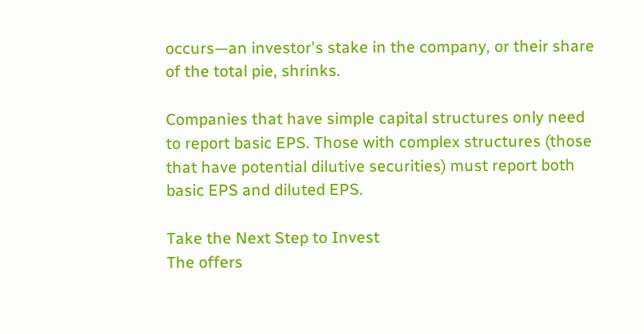occurs—an investor's stake in the company, or their share of the total pie, shrinks.

Companies that have simple capital structures only need to report basic EPS. Those with complex structures (those that have potential dilutive securities) must report both basic EPS and diluted EPS.

Take the Next Step to Invest
The offers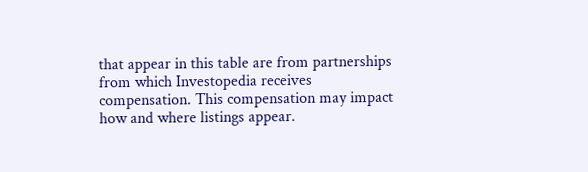that appear in this table are from partnerships from which Investopedia receives compensation. This compensation may impact how and where listings appear.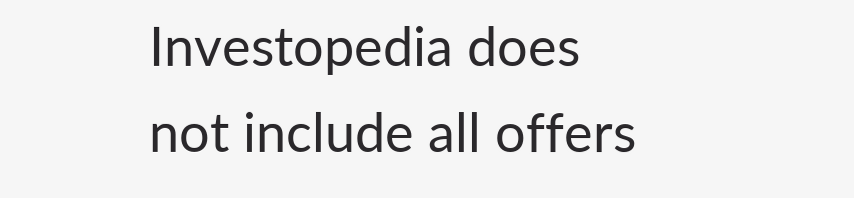Investopedia does not include all offers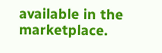available in the marketplace.